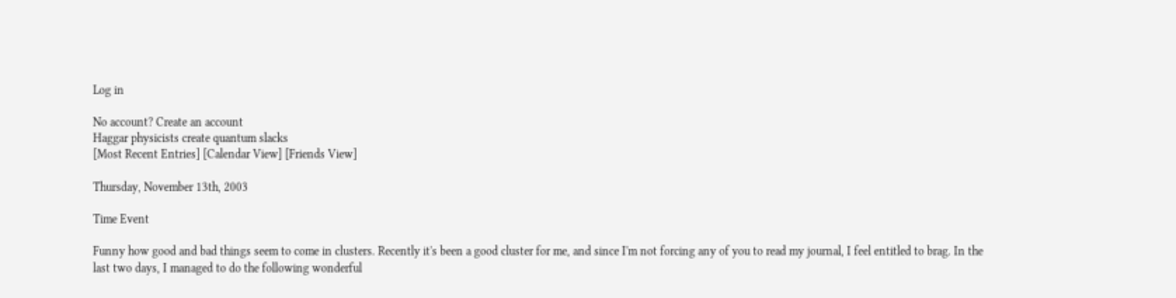Log in

No account? Create an account
Haggar physicists create quantum slacks
[Most Recent Entries] [Calendar View] [Friends View]

Thursday, November 13th, 2003

Time Event

Funny how good and bad things seem to come in clusters. Recently it's been a good cluster for me, and since I'm not forcing any of you to read my journal, I feel entitled to brag. In the last two days, I managed to do the following wonderful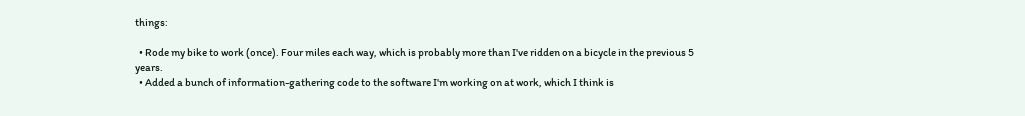things:

  • Rode my bike to work (once). Four miles each way, which is probably more than I've ridden on a bicycle in the previous 5 years.
  • Added a bunch of information-gathering code to the software I'm working on at work, which I think is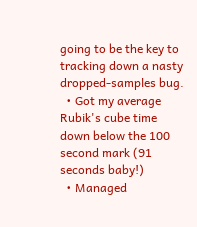going to be the key to tracking down a nasty dropped-samples bug.
  • Got my average Rubik's cube time down below the 100 second mark (91 seconds baby!)
  • Managed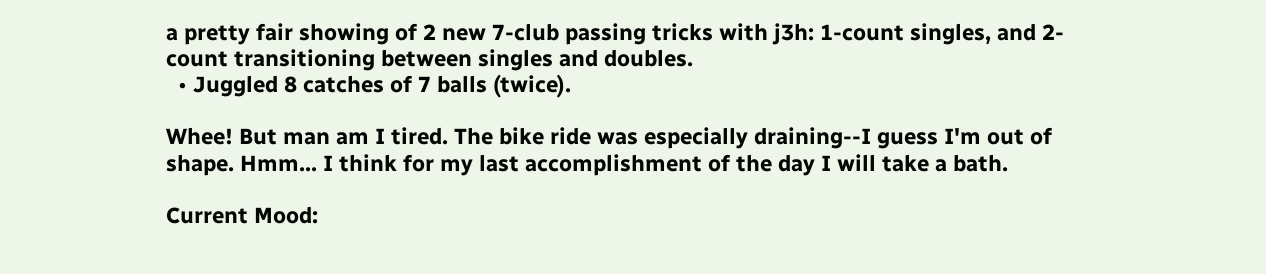a pretty fair showing of 2 new 7-club passing tricks with j3h: 1-count singles, and 2-count transitioning between singles and doubles.
  • Juggled 8 catches of 7 balls (twice).

Whee! But man am I tired. The bike ride was especially draining--I guess I'm out of shape. Hmm... I think for my last accomplishment of the day I will take a bath.

Current Mood: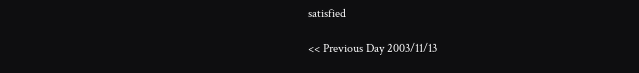satisfied

<< Previous Day 2003/11/13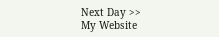Next Day >>
My Website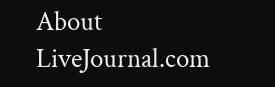About LiveJournal.com